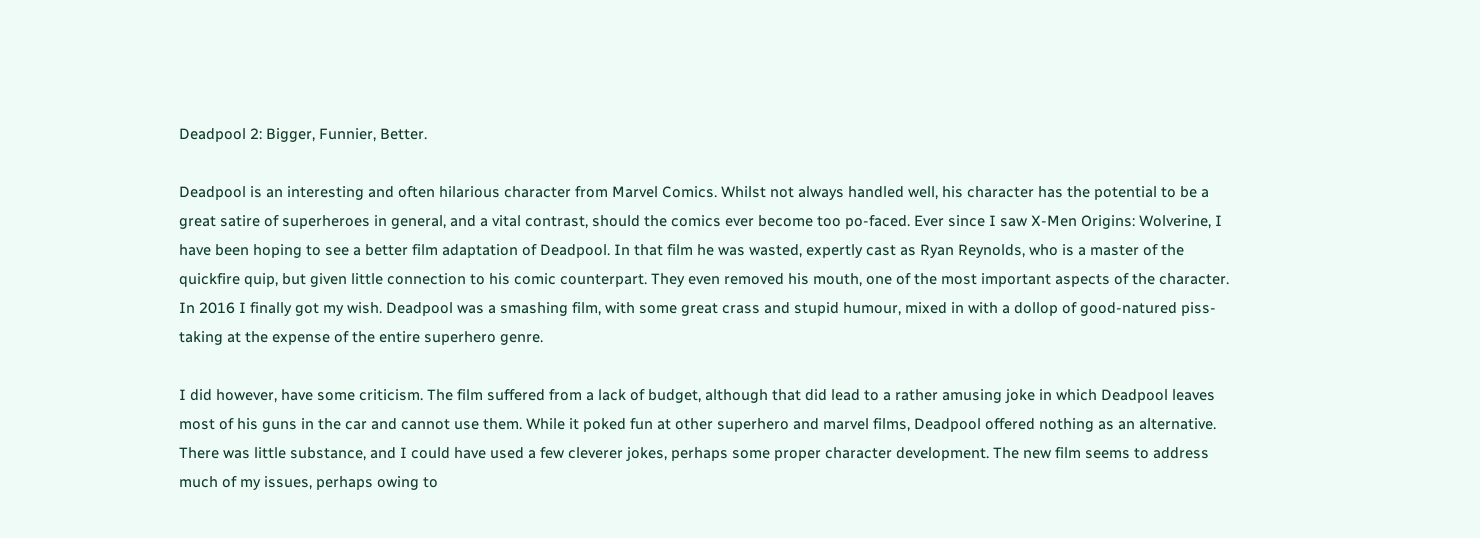Deadpool 2: Bigger, Funnier, Better.

Deadpool is an interesting and often hilarious character from Marvel Comics. Whilst not always handled well, his character has the potential to be a great satire of superheroes in general, and a vital contrast, should the comics ever become too po-faced. Ever since I saw X-Men Origins: Wolverine, I have been hoping to see a better film adaptation of Deadpool. In that film he was wasted, expertly cast as Ryan Reynolds, who is a master of the quickfire quip, but given little connection to his comic counterpart. They even removed his mouth, one of the most important aspects of the character. In 2016 I finally got my wish. Deadpool was a smashing film, with some great crass and stupid humour, mixed in with a dollop of good-natured piss-taking at the expense of the entire superhero genre.

I did however, have some criticism. The film suffered from a lack of budget, although that did lead to a rather amusing joke in which Deadpool leaves most of his guns in the car and cannot use them. While it poked fun at other superhero and marvel films, Deadpool offered nothing as an alternative. There was little substance, and I could have used a few cleverer jokes, perhaps some proper character development. The new film seems to address much of my issues, perhaps owing to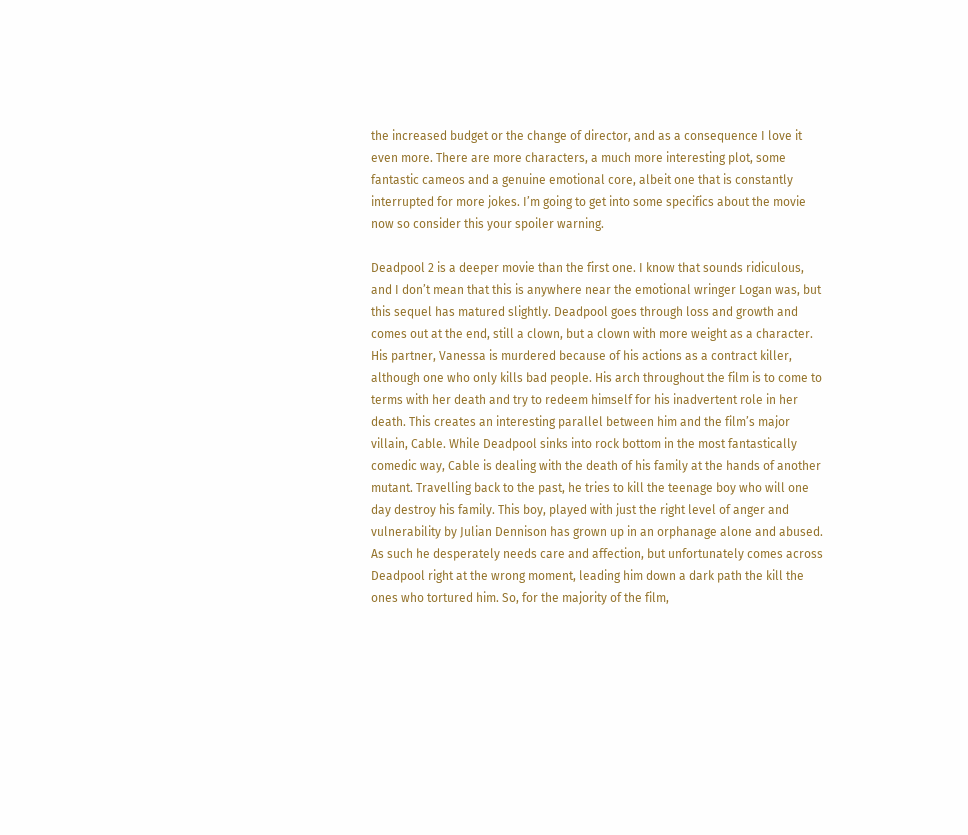the increased budget or the change of director, and as a consequence I love it even more. There are more characters, a much more interesting plot, some fantastic cameos and a genuine emotional core, albeit one that is constantly interrupted for more jokes. I’m going to get into some specifics about the movie now so consider this your spoiler warning.

Deadpool 2 is a deeper movie than the first one. I know that sounds ridiculous, and I don’t mean that this is anywhere near the emotional wringer Logan was, but this sequel has matured slightly. Deadpool goes through loss and growth and comes out at the end, still a clown, but a clown with more weight as a character. His partner, Vanessa is murdered because of his actions as a contract killer, although one who only kills bad people. His arch throughout the film is to come to terms with her death and try to redeem himself for his inadvertent role in her death. This creates an interesting parallel between him and the film’s major villain, Cable. While Deadpool sinks into rock bottom in the most fantastically comedic way, Cable is dealing with the death of his family at the hands of another mutant. Travelling back to the past, he tries to kill the teenage boy who will one day destroy his family. This boy, played with just the right level of anger and vulnerability by Julian Dennison has grown up in an orphanage alone and abused. As such he desperately needs care and affection, but unfortunately comes across Deadpool right at the wrong moment, leading him down a dark path the kill the ones who tortured him. So, for the majority of the film,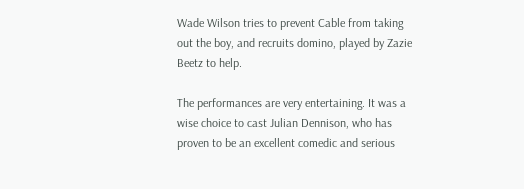Wade Wilson tries to prevent Cable from taking out the boy, and recruits domino, played by Zazie Beetz to help.

The performances are very entertaining. It was a wise choice to cast Julian Dennison, who has proven to be an excellent comedic and serious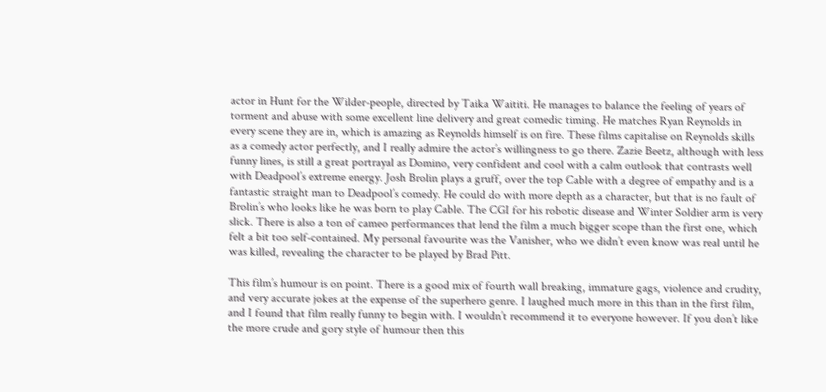actor in Hunt for the Wilder-people, directed by Taika Waititi. He manages to balance the feeling of years of torment and abuse with some excellent line delivery and great comedic timing. He matches Ryan Reynolds in every scene they are in, which is amazing as Reynolds himself is on fire. These films capitalise on Reynolds skills as a comedy actor perfectly, and I really admire the actor’s willingness to go there. Zazie Beetz, although with less funny lines, is still a great portrayal as Domino, very confident and cool with a calm outlook that contrasts well with Deadpool’s extreme energy. Josh Brolin plays a gruff, over the top Cable with a degree of empathy and is a fantastic straight man to Deadpool’s comedy. He could do with more depth as a character, but that is no fault of Brolin’s who looks like he was born to play Cable. The CGI for his robotic disease and Winter Soldier arm is very slick. There is also a ton of cameo performances that lend the film a much bigger scope than the first one, which felt a bit too self-contained. My personal favourite was the Vanisher, who we didn’t even know was real until he was killed, revealing the character to be played by Brad Pitt.

This film’s humour is on point. There is a good mix of fourth wall breaking, immature gags, violence and crudity, and very accurate jokes at the expense of the superhero genre. I laughed much more in this than in the first film, and I found that film really funny to begin with. I wouldn’t recommend it to everyone however. If you don’t like the more crude and gory style of humour then this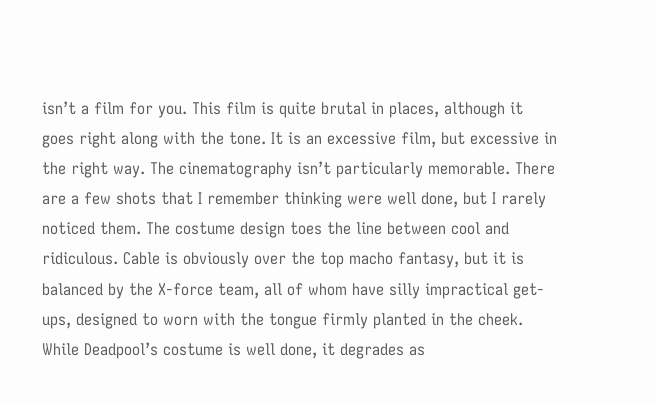isn’t a film for you. This film is quite brutal in places, although it goes right along with the tone. It is an excessive film, but excessive in the right way. The cinematography isn’t particularly memorable. There are a few shots that I remember thinking were well done, but I rarely noticed them. The costume design toes the line between cool and ridiculous. Cable is obviously over the top macho fantasy, but it is balanced by the X-force team, all of whom have silly impractical get-ups, designed to worn with the tongue firmly planted in the cheek. While Deadpool’s costume is well done, it degrades as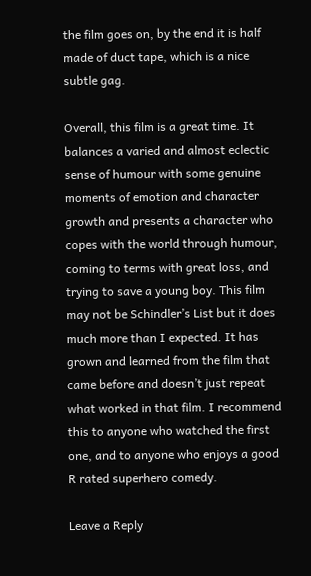the film goes on, by the end it is half made of duct tape, which is a nice subtle gag.

Overall, this film is a great time. It balances a varied and almost eclectic sense of humour with some genuine moments of emotion and character growth and presents a character who copes with the world through humour, coming to terms with great loss, and trying to save a young boy. This film may not be Schindler’s List but it does much more than I expected. It has grown and learned from the film that came before and doesn’t just repeat what worked in that film. I recommend this to anyone who watched the first one, and to anyone who enjoys a good R rated superhero comedy.

Leave a Reply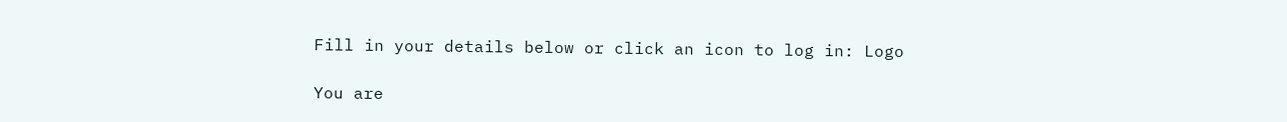Fill in your details below or click an icon to log in: Logo

You are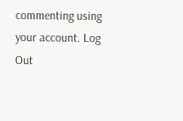commenting using your account. Log Out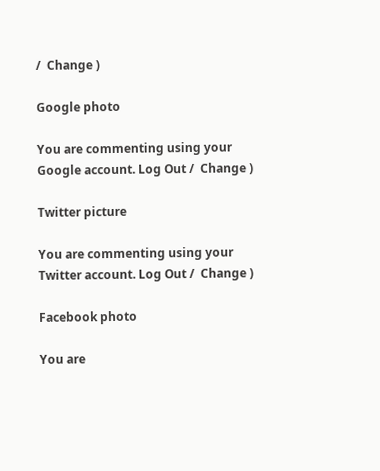/  Change )

Google photo

You are commenting using your Google account. Log Out /  Change )

Twitter picture

You are commenting using your Twitter account. Log Out /  Change )

Facebook photo

You are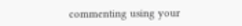commenting using your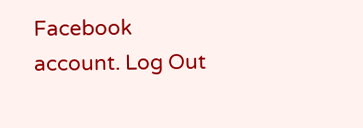Facebook account. Log Out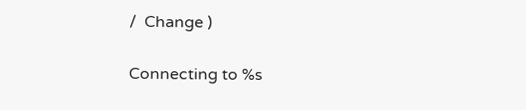/  Change )

Connecting to %s